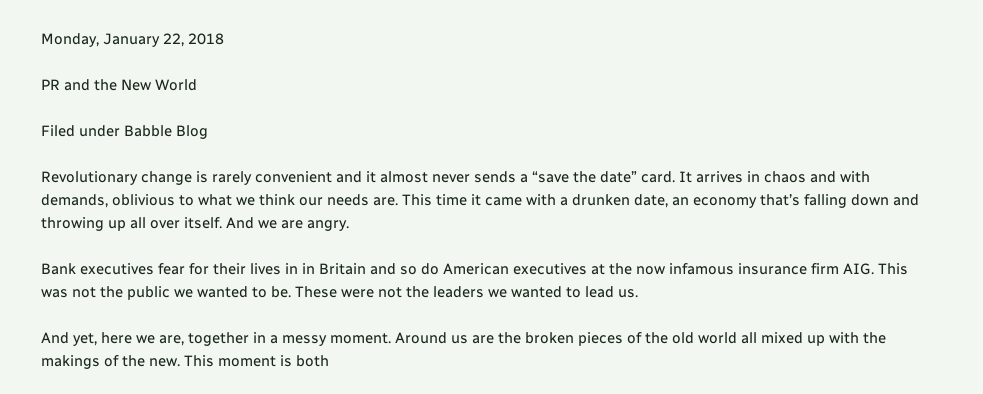Monday, January 22, 2018

PR and the New World

Filed under Babble Blog

Revolutionary change is rarely convenient and it almost never sends a “save the date” card. It arrives in chaos and with demands, oblivious to what we think our needs are. This time it came with a drunken date, an economy that’s falling down and throwing up all over itself. And we are angry.

Bank executives fear for their lives in in Britain and so do American executives at the now infamous insurance firm AIG. This was not the public we wanted to be. These were not the leaders we wanted to lead us.

And yet, here we are, together in a messy moment. Around us are the broken pieces of the old world all mixed up with the makings of the new. This moment is both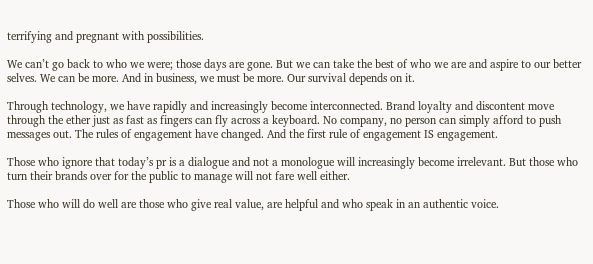terrifying and pregnant with possibilities.

We can’t go back to who we were; those days are gone. But we can take the best of who we are and aspire to our better selves. We can be more. And in business, we must be more. Our survival depends on it.

Through technology, we have rapidly and increasingly become interconnected. Brand loyalty and discontent move through the ether just as fast as fingers can fly across a keyboard. No company, no person can simply afford to push messages out. The rules of engagement have changed. And the first rule of engagement IS engagement.

Those who ignore that today’s pr is a dialogue and not a monologue will increasingly become irrelevant. But those who turn their brands over for the public to manage will not fare well either.

Those who will do well are those who give real value, are helpful and who speak in an authentic voice.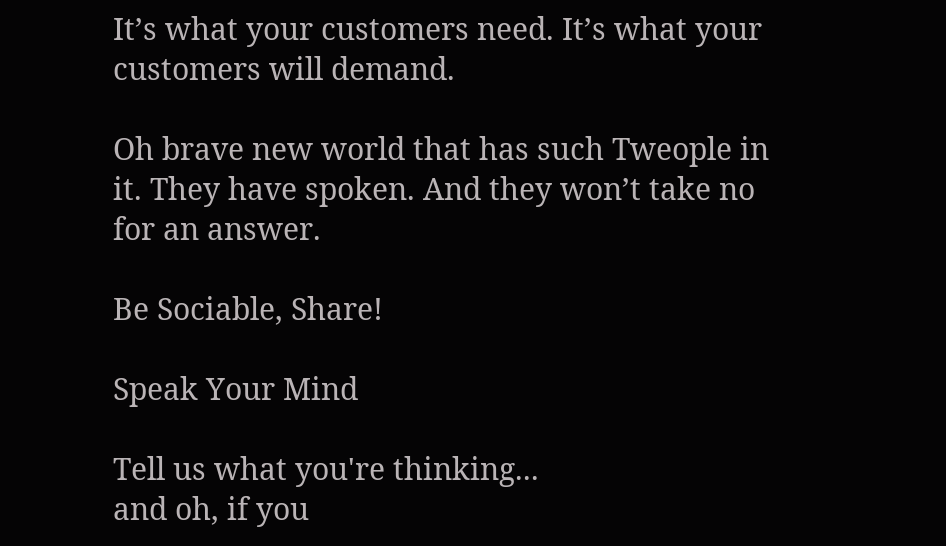It’s what your customers need. It’s what your customers will demand.

Oh brave new world that has such Tweople in it. They have spoken. And they won’t take no for an answer.

Be Sociable, Share!

Speak Your Mind

Tell us what you're thinking...
and oh, if you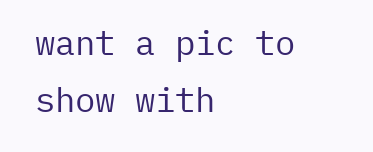want a pic to show with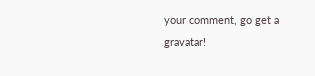your comment, go get a gravatar!